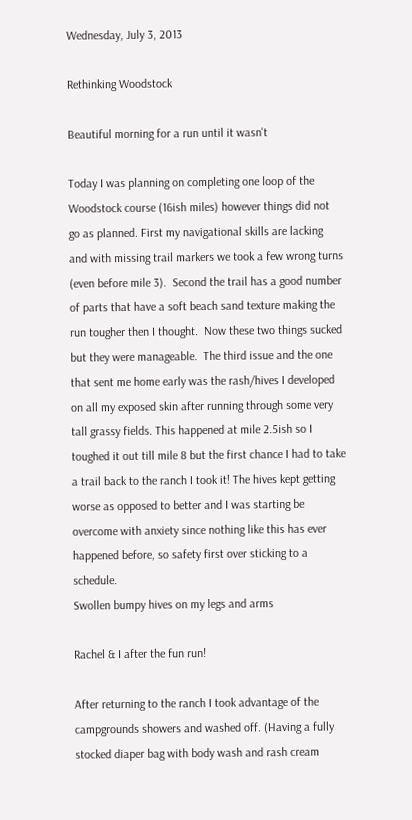Wednesday, July 3, 2013

Rethinking Woodstock

Beautiful morning for a run until it wasn't

Today I was planning on completing one loop of the Woodstock course (16ish miles) however things did not go as planned. First my navigational skills are lacking and with missing trail markers we took a few wrong turns (even before mile 3).  Second the trail has a good number of parts that have a soft beach sand texture making the run tougher then I thought.  Now these two things sucked but they were manageable.  The third issue and the one that sent me home early was the rash/hives I developed on all my exposed skin after running through some very tall grassy fields. This happened at mile 2.5ish so I toughed it out till mile 8 but the first chance I had to take a trail back to the ranch I took it! The hives kept getting worse as opposed to better and I was starting be overcome with anxiety since nothing like this has ever happened before, so safety first over sticking to a schedule.
Swollen bumpy hives on my legs and arms

Rachel & I after the fun run!

After returning to the ranch I took advantage of the campgrounds showers and washed off. (Having a fully stocked diaper bag with body wash and rash cream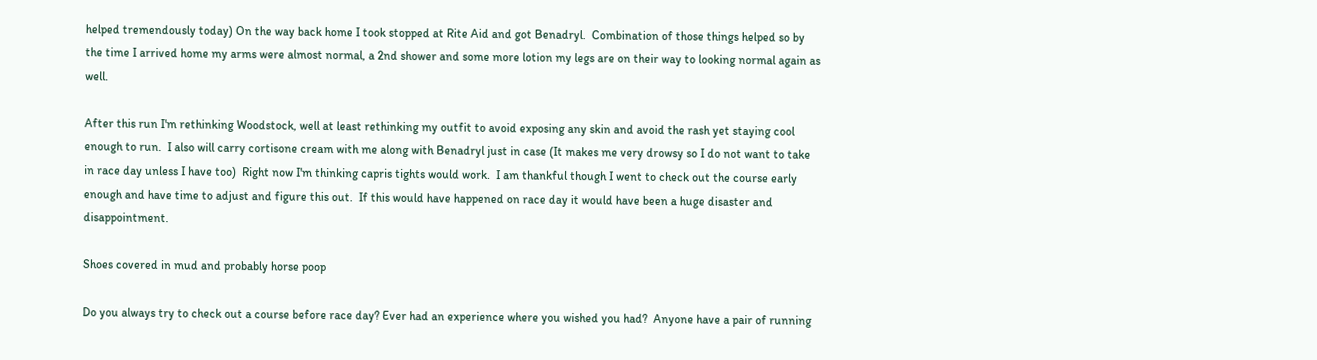helped tremendously today) On the way back home I took stopped at Rite Aid and got Benadryl.  Combination of those things helped so by the time I arrived home my arms were almost normal, a 2nd shower and some more lotion my legs are on their way to looking normal again as well.

After this run I'm rethinking Woodstock, well at least rethinking my outfit to avoid exposing any skin and avoid the rash yet staying cool enough to run.  I also will carry cortisone cream with me along with Benadryl just in case (It makes me very drowsy so I do not want to take in race day unless I have too)  Right now I'm thinking capris tights would work.  I am thankful though I went to check out the course early enough and have time to adjust and figure this out.  If this would have happened on race day it would have been a huge disaster and disappointment.

Shoes covered in mud and probably horse poop

Do you always try to check out a course before race day? Ever had an experience where you wished you had?  Anyone have a pair of running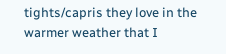tights/capris they love in the warmer weather that I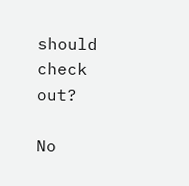should check out?

No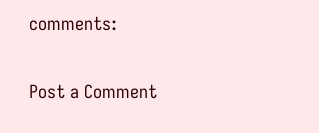comments:

Post a Comment